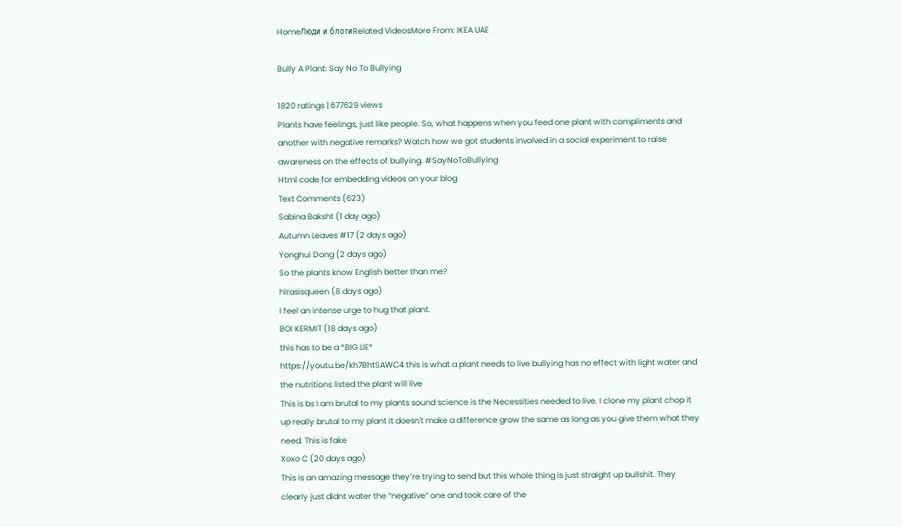HomeЛюди и блогиRelated VideosMore From: IKEA UAE

Bully A Plant: Say No To Bullying

1820 ratings | 677629 views
Plants have feelings, just like people. So, what happens when you feed one plant with compliments and another with negative remarks? Watch how we got students involved in a social experiment to raise awareness on the effects of bullying. #SayNoToBullying
Html code for embedding videos on your blog
Text Comments (623)
Sabina Baksht (1 day ago)
Autumn Leaves #17 (2 days ago)
Yonghui Dong (2 days ago)
So the plants know English better than me?
hlrasisqueen (8 days ago)
I feel an intense urge to hug that plant.
BOI KERMIT (18 days ago)
this has to be a *BIG LIE*
https://youtu.be/kh7BhtSAWC4 this is what a plant needs to live bullying has no effect with light water and the nutritions listed the plant will live
This is bs I am brutal to my plants sound science is the Necessities needed to live. I clone my plant chop it up really brutal to my plant it doesn't make a difference grow the same as long as you give them what they need. This is fake
Xoxo C (20 days ago)
This is an amazing message they’re trying to send but this whole thing is just straight up bullshit. They clearly just didnt water the “negative” one and took care of the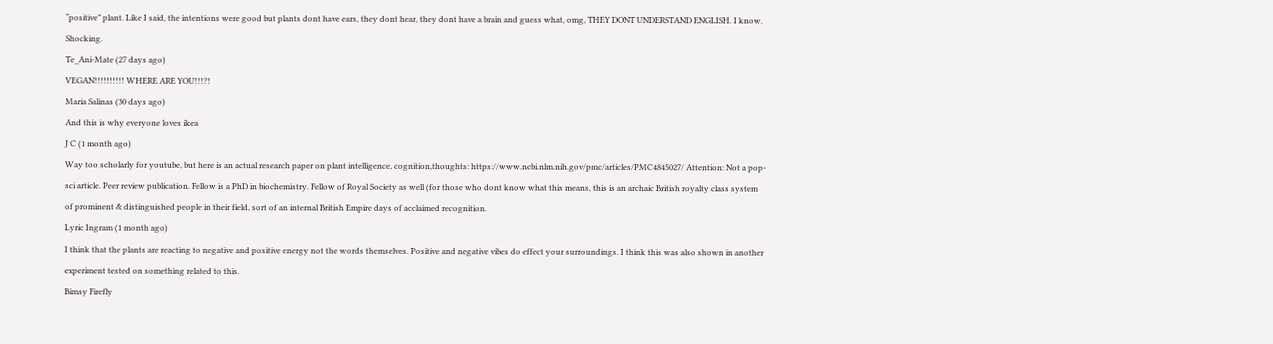“positive” plant. Like I said, the intentions were good but plants dont have ears, they dont hear, they dont have a brain and guess what, omg, THEY DONT UNDERSTAND ENGLISH. I know. Shocking.
Te_Ani-Mate (27 days ago)
VEGAN!!!!!!!!!! WHERE ARE YOU!!!?!
Maria Salinas (30 days ago)
And this is why everyone loves ikea
J C (1 month ago)
Way too scholarly for youtube, but here is an actual research paper on plant intelligence, cognition,thoughts: https://www.ncbi.nlm.nih.gov/pmc/articles/PMC4845027/ Attention: Not a pop-sci article. Peer review publication. Fellow is a PhD in biochemistry. Fellow of Royal Society as well (for those who dont know what this means, this is an archaic British royalty class system of prominent & distinguished people in their field, sort of an internal British Empire days of acclaimed recognition.
Lyric Ingram (1 month ago)
I think that the plants are reacting to negative and positive energy not the words themselves. Positive and negative vibes do effect your surroundings. I think this was also shown in another experiment tested on something related to this.
Bimsy Firefly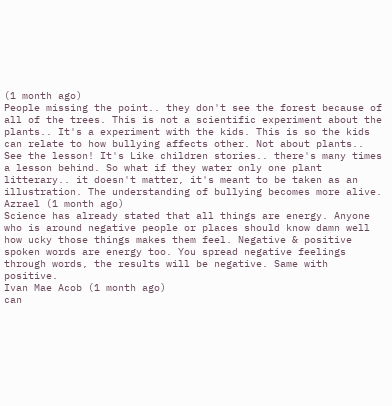(1 month ago)
People missing the point.. they don't see the forest because of all of the trees. This is not a scientific experiment about the plants.. It's a experiment with the kids. This is so the kids can relate to how bullying affects other. Not about plants.. See the lesson! It's Like children stories.. there's many times a lesson behind. So what if they water only one plant litterary.. it doesn't matter, it's meant to be taken as an illustration. The understanding of bullying becomes more alive.
Azrael (1 month ago)
Science has already stated that all things are energy. Anyone who is around negative people or places should know damn well how ucky those things makes them feel. Negative & positive spoken words are energy too. You spread negative feelings through words, the results will be negative. Same with positive.
Ivan Mae Acob (1 month ago)
can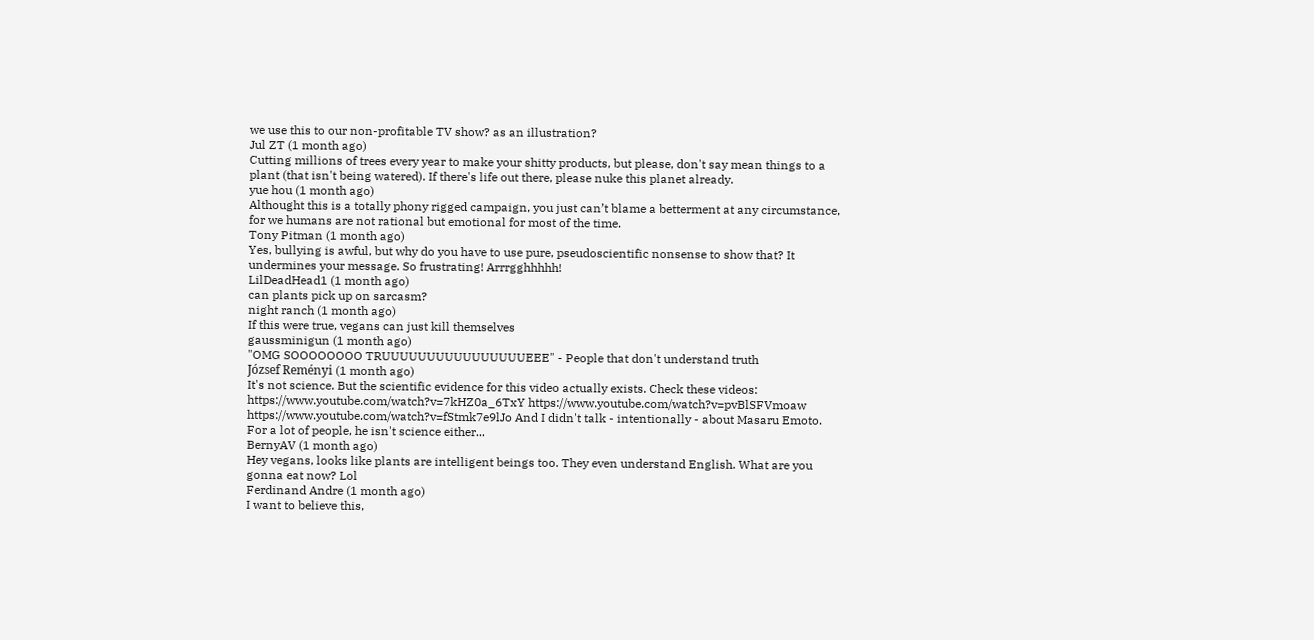we use this to our non-profitable TV show? as an illustration?
Jul ZT (1 month ago)
Cutting millions of trees every year to make your shitty products, but please, don't say mean things to a plant (that isn't being watered). If there's life out there, please nuke this planet already.
yue hou (1 month ago)
Althought this is a totally phony rigged campaign, you just can’t blame a betterment at any circumstance, for we humans are not rational but emotional for most of the time.
Tony Pitman (1 month ago)
Yes, bullying is awful, but why do you have to use pure, pseudoscientific nonsense to show that? It undermines your message. So frustrating! Arrrgghhhhh!
LilDeadHead1 (1 month ago)
can plants pick up on sarcasm?
night ranch (1 month ago)
If this were true, vegans can just kill themselves
gaussminigun (1 month ago)
"OMG SOOOOOOOO TRUUUUUUUUUUUUUUUUEEE" - People that don't understand truth
József Reményi (1 month ago)
It's not science. But the scientific evidence for this video actually exists. Check these videos: https://www.youtube.com/watch?v=7kHZ0a_6TxY https://www.youtube.com/watch?v=pvBlSFVmoaw https://www.youtube.com/watch?v=fStmk7e9lJo And I didn't talk - intentionally - about Masaru Emoto. For a lot of people, he isn't science either...
BernyAV (1 month ago)
Hey vegans, looks like plants are intelligent beings too. They even understand English. What are you gonna eat now? Lol
Ferdinand Andre (1 month ago)
I want to believe this,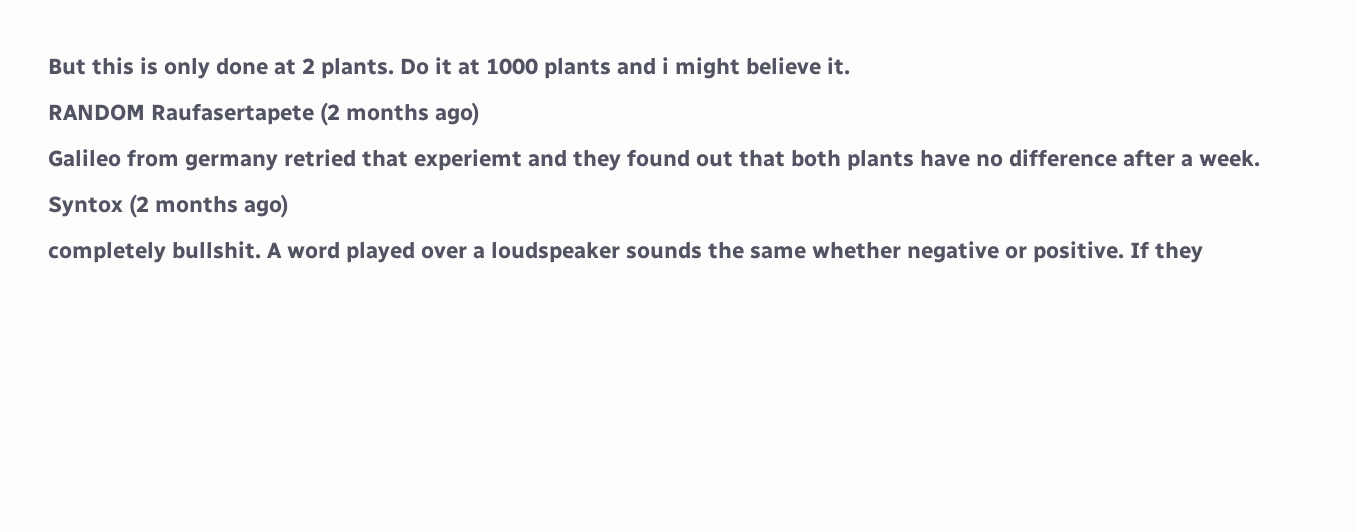But this is only done at 2 plants. Do it at 1000 plants and i might believe it.
RANDOM Raufasertapete (2 months ago)
Galileo from germany retried that experiemt and they found out that both plants have no difference after a week.
Syntox (2 months ago)
completely bullshit. A word played over a loudspeaker sounds the same whether negative or positive. If they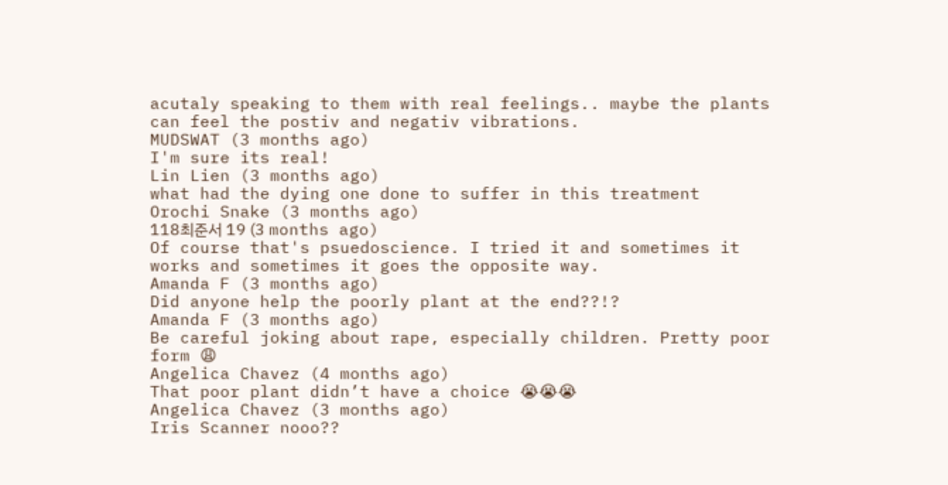acutaly speaking to them with real feelings.. maybe the plants can feel the postiv and negativ vibrations.
MUDSWAT (3 months ago)
I'm sure its real!
Lin Lien (3 months ago)
what had the dying one done to suffer in this treatment
Orochi Snake (3 months ago)
118최준서 19 (3 months ago)
Of course that's psuedoscience. I tried it and sometimes it works and sometimes it goes the opposite way.
Amanda F (3 months ago)
Did anyone help the poorly plant at the end??!?
Amanda F (3 months ago)
Be careful joking about rape, especially children. Pretty poor form 😩
Angelica Chavez (4 months ago)
That poor plant didn’t have a choice 😭😭😭
Angelica Chavez (3 months ago)
Iris Scanner nooo??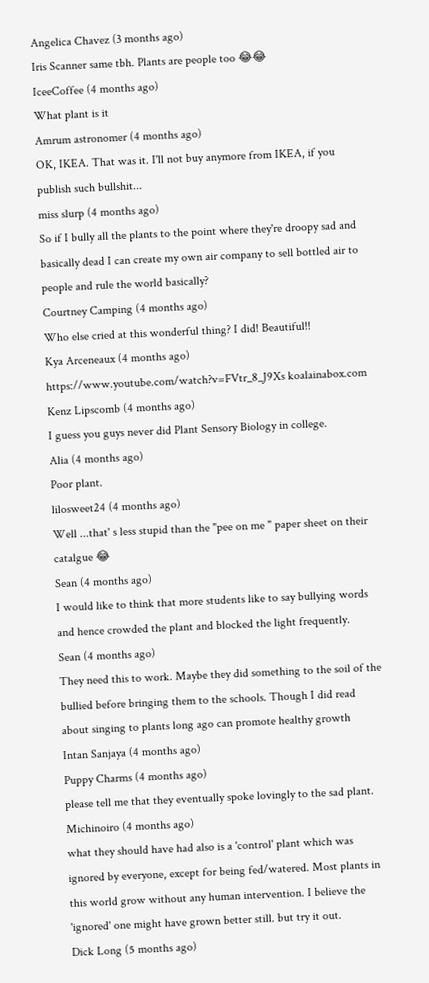Angelica Chavez (3 months ago)
Iris Scanner same tbh. Plants are people too 😂😂
IceeCoffee (4 months ago)
What plant is it
Amrum astronomer (4 months ago)
OK, IKEA. That was it. I'll not buy anymore from IKEA, if you publish such bullshit...
miss slurp (4 months ago)
So if I bully all the plants to the point where they're droopy sad and basically dead I can create my own air company to sell bottled air to people and rule the world basically?
Courtney Camping (4 months ago)
Who else cried at this wonderful thing? I did! Beautiful!!
Kya Arceneaux (4 months ago)
https://www.youtube.com/watch?v=FVtr_8_J9Xs koalainabox.com
Kenz Lipscomb (4 months ago)
I guess you guys never did Plant Sensory Biology in college.
Alia (4 months ago)
Poor plant.
lilosweet24 (4 months ago)
Well ...that' s less stupid than the "pee on me " paper sheet on their catalgue 😂
Sean (4 months ago)
I would like to think that more students like to say bullying words and hence crowded the plant and blocked the light frequently.
Sean (4 months ago)
They need this to work. Maybe they did something to the soil of the bullied before bringing them to the schools. Though I did read about singing to plants long ago can promote healthy growth
Intan Sanjaya (4 months ago)
Puppy Charms (4 months ago)
please tell me that they eventually spoke lovingly to the sad plant.
Michinoiro (4 months ago)
what they should have had also is a 'control' plant which was ignored by everyone, except for being fed/watered. Most plants in this world grow without any human intervention. I believe the 'ignored' one might have grown better still. but try it out.
Dick Long (5 months ago)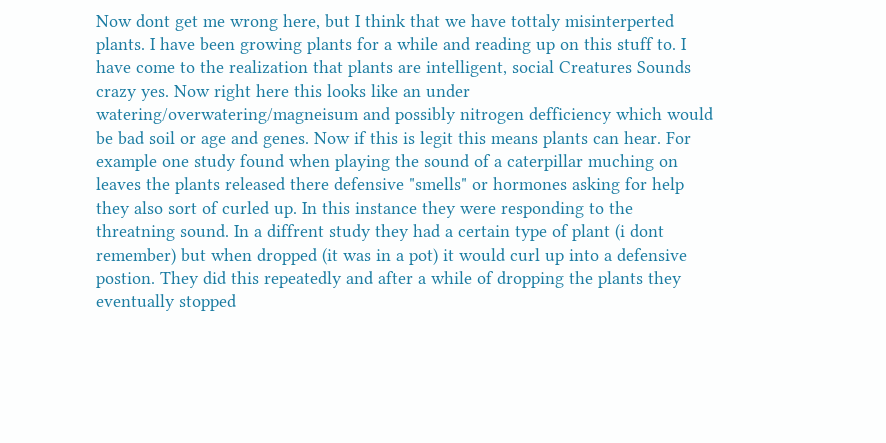Now dont get me wrong here, but I think that we have tottaly misinterperted plants. I have been growing plants for a while and reading up on this stuff to. I have come to the realization that plants are intelligent, social Creatures Sounds crazy yes. Now right here this looks like an under watering/overwatering/magneisum and possibly nitrogen defficiency which would be bad soil or age and genes. Now if this is legit this means plants can hear. For example one study found when playing the sound of a caterpillar muching on leaves the plants released there defensive "smells" or hormones asking for help they also sort of curled up. In this instance they were responding to the threatning sound. In a diffrent study they had a certain type of plant (i dont remember) but when dropped (it was in a pot) it would curl up into a defensive postion. They did this repeatedly and after a while of dropping the plants they eventually stopped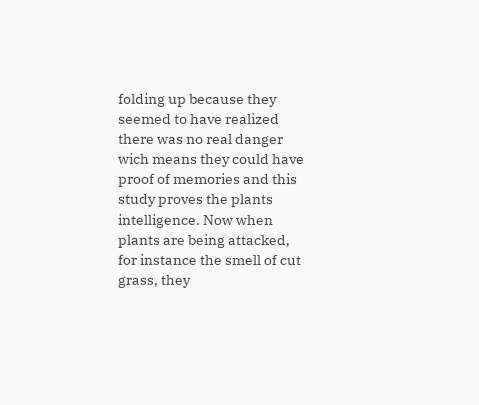folding up because they seemed to have realized there was no real danger wich means they could have proof of memories and this study proves the plants intelligence. Now when plants are being attacked, for instance the smell of cut grass, they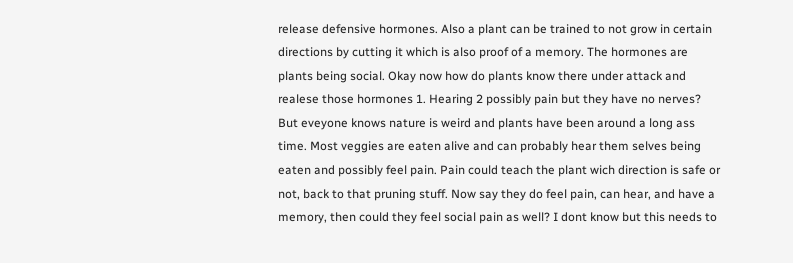release defensive hormones. Also a plant can be trained to not grow in certain directions by cutting it which is also proof of a memory. The hormones are plants being social. Okay now how do plants know there under attack and realese those hormones 1. Hearing 2 possibly pain but they have no nerves? But eveyone knows nature is weird and plants have been around a long ass time. Most veggies are eaten alive and can probably hear them selves being eaten and possibly feel pain. Pain could teach the plant wich direction is safe or not, back to that pruning stuff. Now say they do feel pain, can hear, and have a memory, then could they feel social pain as well? I dont know but this needs to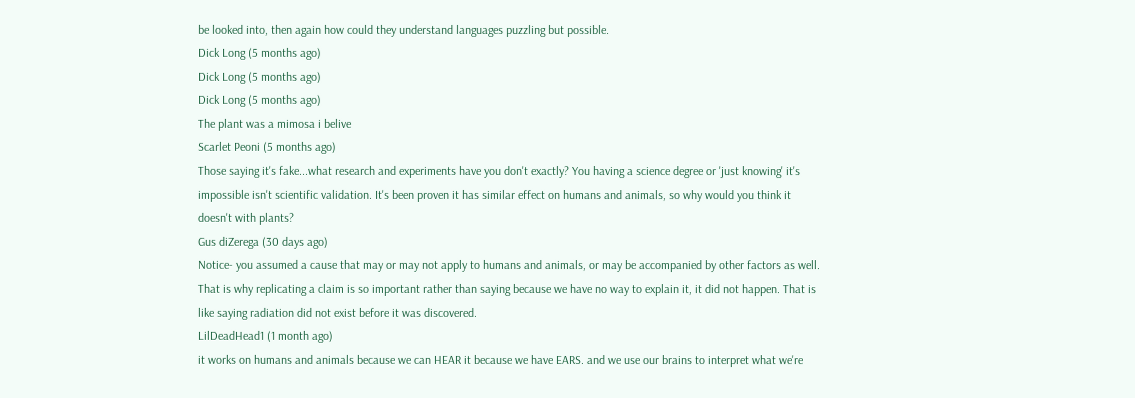be looked into, then again how could they understand languages puzzling but possible.
Dick Long (5 months ago)
Dick Long (5 months ago)
Dick Long (5 months ago)
The plant was a mimosa i belive
Scarlet Peoni (5 months ago)
Those saying it's fake...what research and experiments have you don't exactly? You having a science degree or 'just knowing' it's impossible isn't scientific validation. It's been proven it has similar effect on humans and animals, so why would you think it doesn't with plants?
Gus diZerega (30 days ago)
Notice- you assumed a cause that may or may not apply to humans and animals, or may be accompanied by other factors as well. That is why replicating a claim is so important rather than saying because we have no way to explain it, it did not happen. That is like saying radiation did not exist before it was discovered.
LilDeadHead1 (1 month ago)
it works on humans and animals because we can HEAR it because we have EARS. and we use our brains to interpret what we're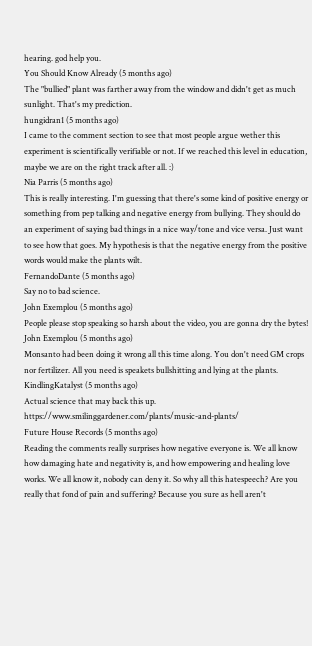hearing. god help you.
You Should Know Already (5 months ago)
The "bullied" plant was farther away from the window and didn't get as much sunlight. That's my prediction.
hungidran1 (5 months ago)
I came to the comment section to see that most people argue wether this experiment is scientifically verifiable or not. If we reached this level in education, maybe we are on the right track after all. :)
Nia Parris (5 months ago)
This is really interesting. I'm guessing that there's some kind of positive energy or something from pep talking and negative energy from bullying. They should do an experiment of saying bad things in a nice way/tone and vice versa. Just want to see how that goes. My hypothesis is that the negative energy from the positive words would make the plants wilt.
FernandoDante (5 months ago)
Say no to bad science.
John Exemplou (5 months ago)
People please stop speaking so harsh about the video, you are gonna dry the bytes!
John Exemplou (5 months ago)
Monsanto had been doing it wrong all this time along. You don't need GM crops nor fertilizer. All you need is speakets bullshitting and lying at the plants.
KindlingKatalyst (5 months ago)
Actual science that may back this up. https://www.smilinggardener.com/plants/music-and-plants/
Future House Records (5 months ago)
Reading the comments really surprises how negative everyone is. We all know how damaging hate and negativity is, and how empowering and healing love works. We all know it, nobody can deny it. So why all this hatespeech? Are you really that fond of pain and suffering? Because you sure as hell aren't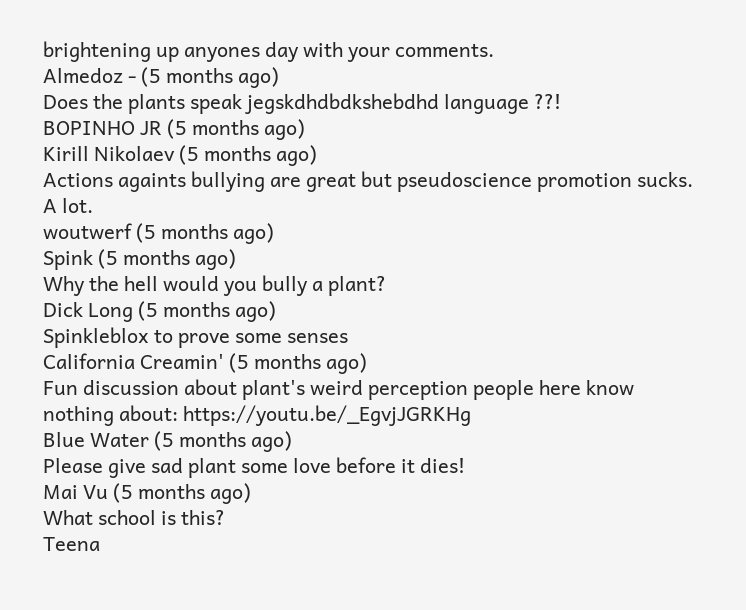brightening up anyones day with your comments.
Almedoz - (5 months ago)
Does the plants speak jegskdhdbdkshebdhd language ??!
BOPINHO JR (5 months ago)
Kirill Nikolaev (5 months ago)
Actions againts bullying are great but pseudoscience promotion sucks. A lot.
woutwerf (5 months ago)
Spink (5 months ago)
Why the hell would you bully a plant?
Dick Long (5 months ago)
Spinkleblox to prove some senses
California Creamin' (5 months ago)
Fun discussion about plant's weird perception people here know nothing about: https://youtu.be/_EgvjJGRKHg
Blue Water (5 months ago)
Please give sad plant some love before it dies!
Mai Vu (5 months ago)
What school is this?
Teena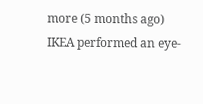more (5 months ago)
IKEA performed an eye-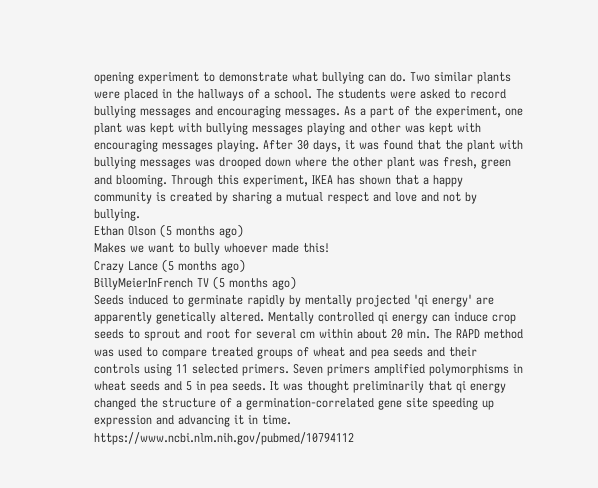opening experiment to demonstrate what bullying can do. Two similar plants were placed in the hallways of a school. The students were asked to record bullying messages and encouraging messages. As a part of the experiment, one plant was kept with bullying messages playing and other was kept with encouraging messages playing. After 30 days, it was found that the plant with bullying messages was drooped down where the other plant was fresh, green and blooming. Through this experiment, IKEA has shown that a happy community is created by sharing a mutual respect and love and not by bullying.
Ethan Olson (5 months ago)
Makes we want to bully whoever made this!
Crazy Lance (5 months ago)
BillyMeierInFrench TV (5 months ago)
Seeds induced to germinate rapidly by mentally projected 'qi energy' are apparently genetically altered. Mentally controlled qi energy can induce crop seeds to sprout and root for several cm within about 20 min. The RAPD method was used to compare treated groups of wheat and pea seeds and their controls using 11 selected primers. Seven primers amplified polymorphisms in wheat seeds and 5 in pea seeds. It was thought preliminarily that qi energy changed the structure of a germination-correlated gene site speeding up expression and advancing it in time. https://www.ncbi.nlm.nih.gov/pubmed/10794112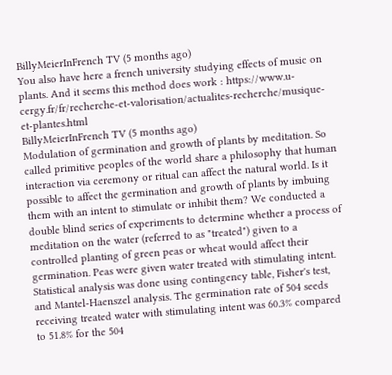BillyMeierInFrench TV (5 months ago)
You also have here a french university studying effects of music on plants. And it seems this method does work : https://www.u-cergy.fr/fr/recherche-et-valorisation/actualites-recherche/musique-et-plantes.html
BillyMeierInFrench TV (5 months ago)
Modulation of germination and growth of plants by meditation. So called primitive peoples of the world share a philosophy that human interaction via ceremony or ritual can affect the natural world. Is it possible to affect the germination and growth of plants by imbuing them with an intent to stimulate or inhibit them? We conducted a double blind series of experiments to determine whether a process of meditation on the water (referred to as "treated") given to a controlled planting of green peas or wheat would affect their germination. Peas were given water treated with stimulating intent. Statistical analysis was done using contingency table, Fisher's test, and Mantel-Haenszel analysis. The germination rate of 504 seeds receiving treated water with stimulating intent was 60.3% compared to 51.8% for the 504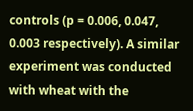controls (p = 0.006, 0.047, 0.003 respectively). A similar experiment was conducted with wheat with the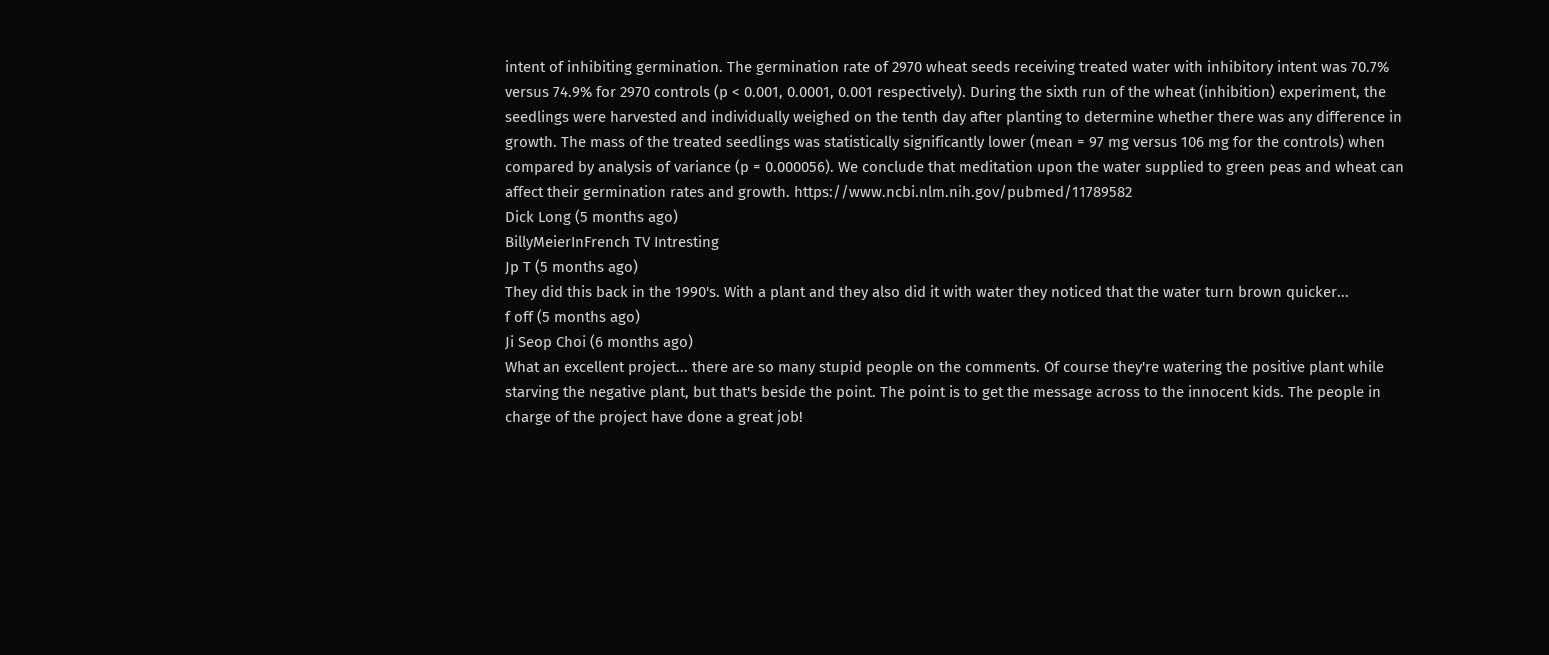intent of inhibiting germination. The germination rate of 2970 wheat seeds receiving treated water with inhibitory intent was 70.7% versus 74.9% for 2970 controls (p < 0.001, 0.0001, 0.001 respectively). During the sixth run of the wheat (inhibition) experiment, the seedlings were harvested and individually weighed on the tenth day after planting to determine whether there was any difference in growth. The mass of the treated seedlings was statistically significantly lower (mean = 97 mg versus 106 mg for the controls) when compared by analysis of variance (p = 0.000056). We conclude that meditation upon the water supplied to green peas and wheat can affect their germination rates and growth. https://www.ncbi.nlm.nih.gov/pubmed/11789582
Dick Long (5 months ago)
BillyMeierInFrench TV Intresting
Jp T (5 months ago)
They did this back in the 1990's. With a plant and they also did it with water they noticed that the water turn brown quicker...
f off (5 months ago)
Ji Seop Choi (6 months ago)
What an excellent project... there are so many stupid people on the comments. Of course they're watering the positive plant while starving the negative plant, but that's beside the point. The point is to get the message across to the innocent kids. The people in charge of the project have done a great job!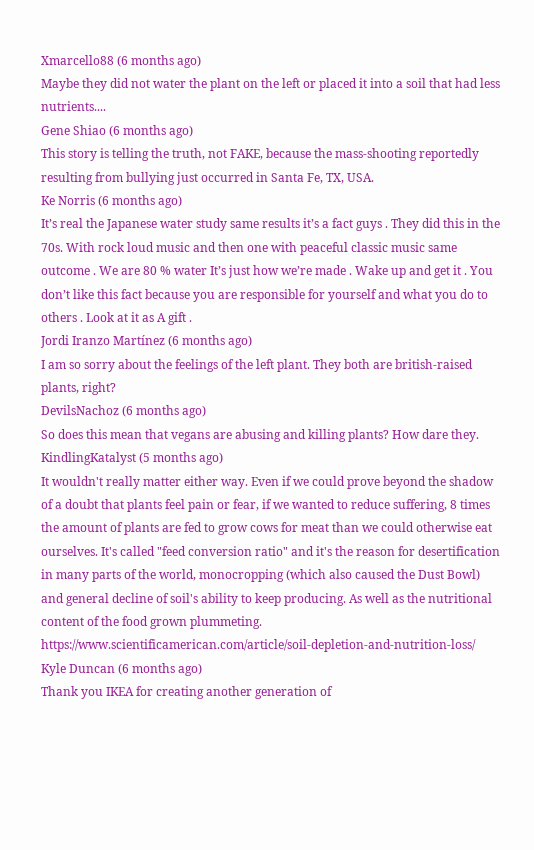Xmarcello88 (6 months ago)
Maybe they did not water the plant on the left or placed it into a soil that had less nutrients....
Gene Shiao (6 months ago)
This story is telling the truth, not FAKE, because the mass-shooting reportedly resulting from bullying just occurred in Santa Fe, TX, USA.
Ke Norris (6 months ago)
It’s real the Japanese water study same results it’s a fact guys . They did this in the 70s. With rock loud music and then one with peaceful classic music same outcome . We are 80 % water It’s just how we’re made . Wake up and get it . You don’t like this fact because you are responsible for yourself and what you do to others . Look at it as A gift .
Jordi Iranzo Martínez (6 months ago)
I am so sorry about the feelings of the left plant. They both are british-raised plants, right?
DevilsNachoz (6 months ago)
So does this mean that vegans are abusing and killing plants? How dare they.
KindlingKatalyst (5 months ago)
It wouldn't really matter either way. Even if we could prove beyond the shadow of a doubt that plants feel pain or fear, if we wanted to reduce suffering, 8 times the amount of plants are fed to grow cows for meat than we could otherwise eat ourselves. It's called "feed conversion ratio" and it's the reason for desertification in many parts of the world, monocropping (which also caused the Dust Bowl) and general decline of soil's ability to keep producing. As well as the nutritional content of the food grown plummeting. https://www.scientificamerican.com/article/soil-depletion-and-nutrition-loss/
Kyle Duncan (6 months ago)
Thank you IKEA for creating another generation of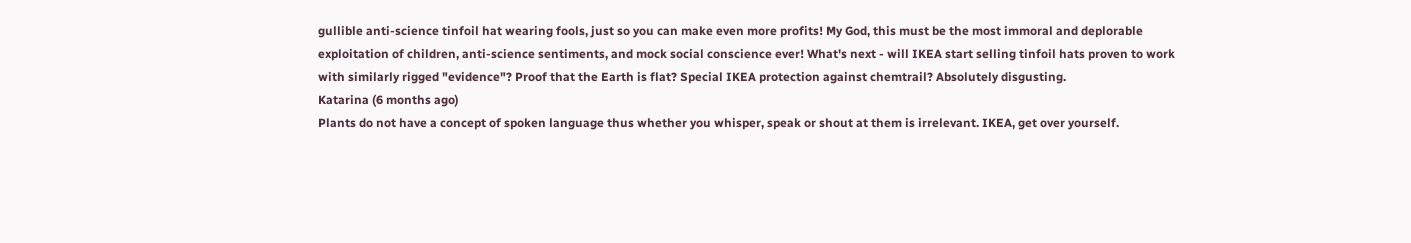gullible anti-science tinfoil hat wearing fools, just so you can make even more profits! My God, this must be the most immoral and deplorable exploitation of children, anti-science sentiments, and mock social conscience ever! What's next - will IKEA start selling tinfoil hats proven to work with similarly rigged "evidence"? Proof that the Earth is flat? Special IKEA protection against chemtrail? Absolutely disgusting.
Katarina (6 months ago)
Plants do not have a concept of spoken language thus whether you whisper, speak or shout at them is irrelevant. IKEA, get over yourself.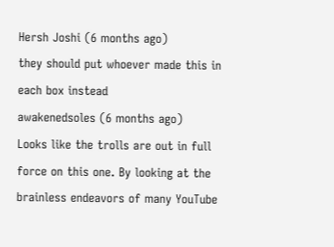Hersh Joshi (6 months ago)
they should put whoever made this in each box instead
awakenedsoles (6 months ago)
Looks like the trolls are out in full force on this one. By looking at the brainless endeavors of many YouTube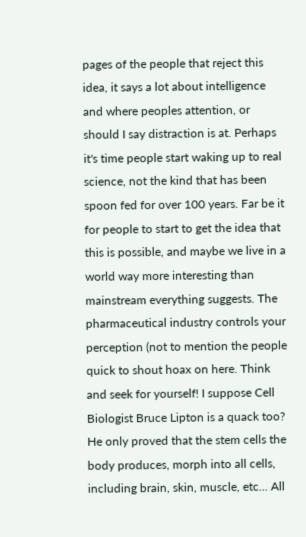pages of the people that reject this idea, it says a lot about intelligence and where peoples attention, or should I say distraction is at. Perhaps it's time people start waking up to real science, not the kind that has been spoon fed for over 100 years. Far be it for people to start to get the idea that this is possible, and maybe we live in a world way more interesting than mainstream everything suggests. The pharmaceutical industry controls your perception (not to mention the people quick to shout hoax on here. Think and seek for yourself! I suppose Cell Biologist Bruce Lipton is a quack too? He only proved that the stem cells the body produces, morph into all cells, including brain, skin, muscle, etc... All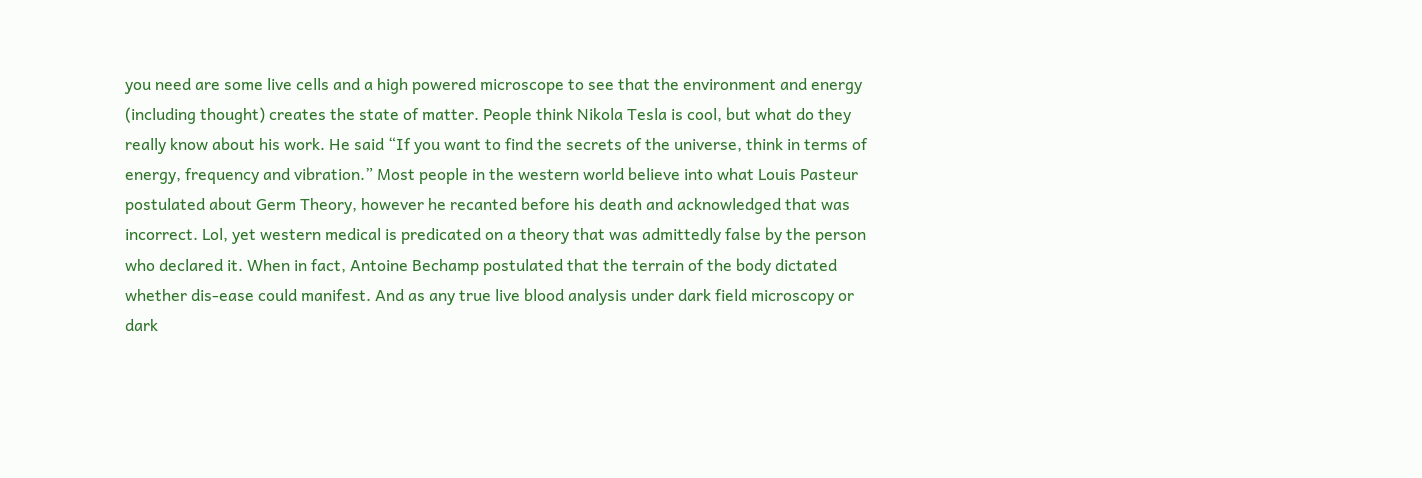you need are some live cells and a high powered microscope to see that the environment and energy (including thought) creates the state of matter. People think Nikola Tesla is cool, but what do they really know about his work. He said “If you want to find the secrets of the universe, think in terms of energy, frequency and vibration.” Most people in the western world believe into what Louis Pasteur postulated about Germ Theory, however he recanted before his death and acknowledged that was incorrect. Lol, yet western medical is predicated on a theory that was admittedly false by the person who declared it. When in fact, Antoine Bechamp postulated that the terrain of the body dictated whether dis-ease could manifest. And as any true live blood analysis under dark field microscopy or dark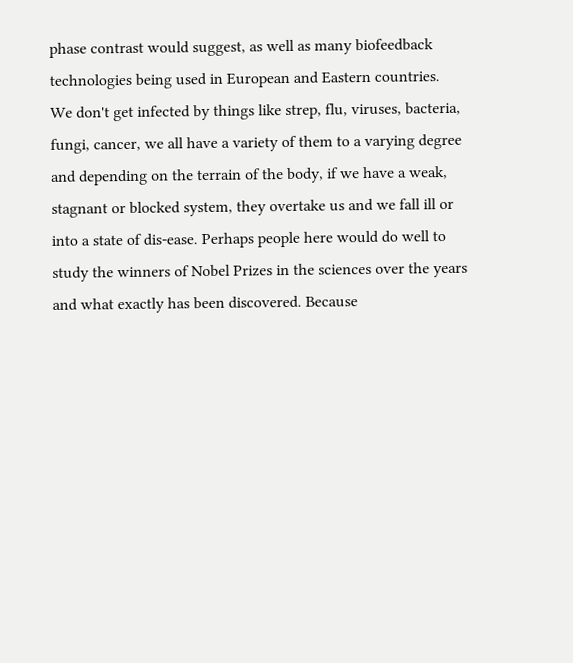phase contrast would suggest, as well as many biofeedback technologies being used in European and Eastern countries. We don't get infected by things like strep, flu, viruses, bacteria, fungi, cancer, we all have a variety of them to a varying degree and depending on the terrain of the body, if we have a weak, stagnant or blocked system, they overtake us and we fall ill or into a state of dis-ease. Perhaps people here would do well to study the winners of Nobel Prizes in the sciences over the years and what exactly has been discovered. Because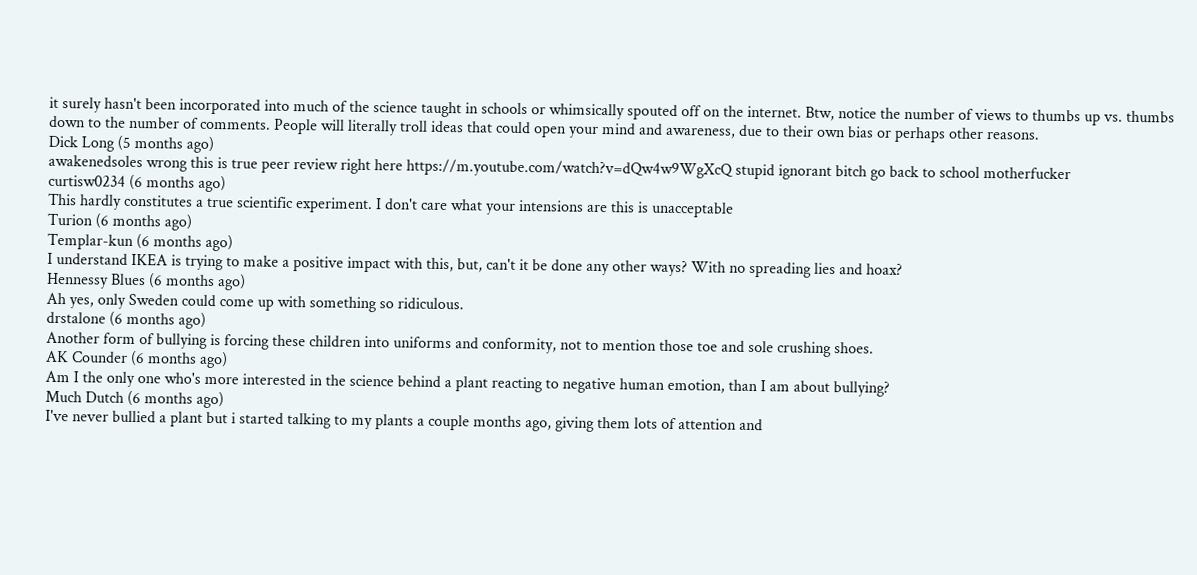it surely hasn't been incorporated into much of the science taught in schools or whimsically spouted off on the internet. Btw, notice the number of views to thumbs up vs. thumbs down to the number of comments. People will literally troll ideas that could open your mind and awareness, due to their own bias or perhaps other reasons.
Dick Long (5 months ago)
awakenedsoles wrong this is true peer review right here https://m.youtube.com/watch?v=dQw4w9WgXcQ stupid ignorant bitch go back to school motherfucker
curtisw0234 (6 months ago)
This hardly constitutes a true scientific experiment. I don't care what your intensions are this is unacceptable
Turion (6 months ago)
Templar-kun (6 months ago)
I understand IKEA is trying to make a positive impact with this, but, can't it be done any other ways? With no spreading lies and hoax?
Hennessy Blues (6 months ago)
Ah yes, only Sweden could come up with something so ridiculous.
drstalone (6 months ago)
Another form of bullying is forcing these children into uniforms and conformity, not to mention those toe and sole crushing shoes.
AK Counder (6 months ago)
Am I the only one who's more interested in the science behind a plant reacting to negative human emotion, than I am about bullying?
Much Dutch (6 months ago)
I've never bullied a plant but i started talking to my plants a couple months ago, giving them lots of attention and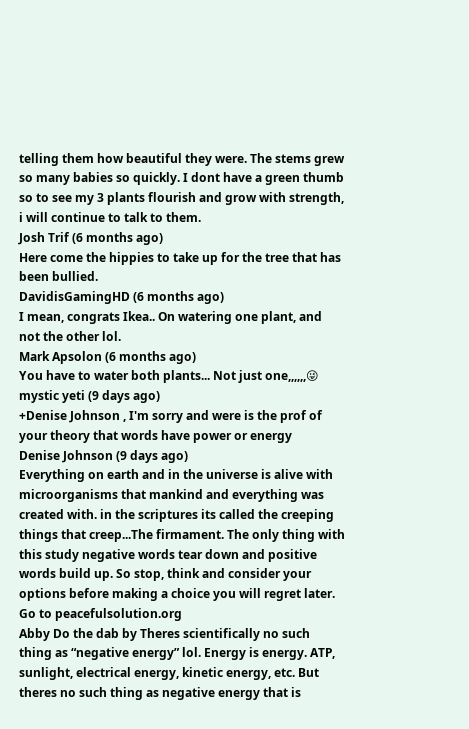telling them how beautiful they were. The stems grew so many babies so quickly. I dont have a green thumb so to see my 3 plants flourish and grow with strength, i will continue to talk to them.
Josh Trif (6 months ago)
Here come the hippies to take up for the tree that has been bullied.
DavidisGamingHD (6 months ago)
I mean, congrats Ikea.. On watering one plant, and not the other lol.
Mark Apsolon (6 months ago)
You have to water both plants... Not just one,,,,,,😜
mystic yeti (9 days ago)
+Denise Johnson , I'm sorry and were is the prof of your theory that words have power or energy
Denise Johnson (9 days ago)
Everything on earth and in the universe is alive with microorganisms that mankind and everything was created with. in the scriptures its called the creeping things that creep...The firmament. The only thing with this study negative words tear down and positive words build up. So stop, think and consider your options before making a choice you will regret later. Go to peacefulsolution.org
Abby Do the dab by Theres scientifically no such thing as “negative energy” lol. Energy is energy. ATP, sunlight, electrical energy, kinetic energy, etc. But theres no such thing as negative energy that is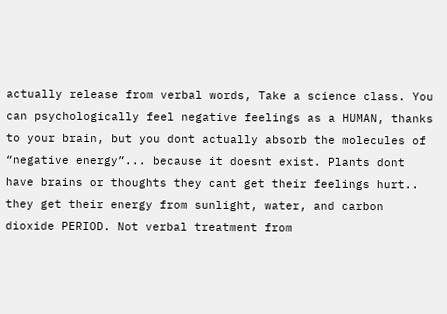actually release from verbal words, Take a science class. You can psychologically feel negative feelings as a HUMAN, thanks to your brain, but you dont actually absorb the molecules of “negative energy”... because it doesnt exist. Plants dont have brains or thoughts they cant get their feelings hurt.. they get their energy from sunlight, water, and carbon dioxide PERIOD. Not verbal treatment from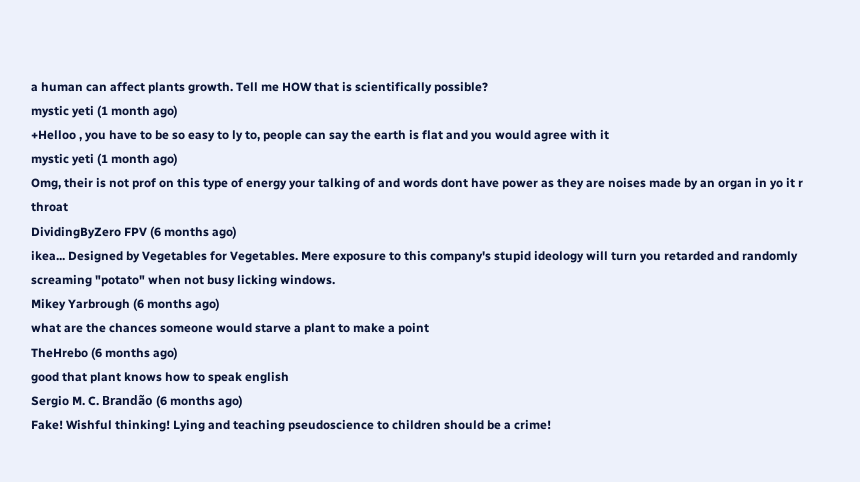a human can affect plants growth. Tell me HOW that is scientifically possible?
mystic yeti (1 month ago)
+Helloo , you have to be so easy to ly to, people can say the earth is flat and you would agree with it
mystic yeti (1 month ago)
Omg, their is not prof on this type of energy your talking of and words dont have power as they are noises made by an organ in yo it r throat
DividingByZero FPV (6 months ago)
ikea... Designed by Vegetables for Vegetables. Mere exposure to this company's stupid ideology will turn you retarded and randomly screaming "potato" when not busy licking windows.
Mikey Yarbrough (6 months ago)
what are the chances someone would starve a plant to make a point
TheHrebo (6 months ago)
good that plant knows how to speak english
Sergio M. C. Brandão (6 months ago)
Fake! Wishful thinking! Lying and teaching pseudoscience to children should be a crime!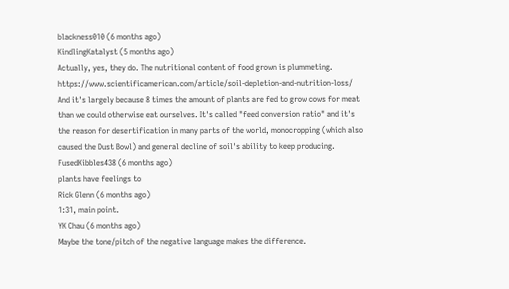blackness010 (6 months ago)
KindlingKatalyst (5 months ago)
Actually, yes, they do. The nutritional content of food grown is plummeting. https://www.scientificamerican.com/article/soil-depletion-and-nutrition-loss/ And it's largely because 8 times the amount of plants are fed to grow cows for meat than we could otherwise eat ourselves. It's called "feed conversion ratio" and it's the reason for desertification in many parts of the world, monocropping (which also caused the Dust Bowl) and general decline of soil's ability to keep producing.
FusedKibbles438 (6 months ago)
plants have feelings to
Rick Glenn (6 months ago)
1:31, main point.
YK Chau (6 months ago)
Maybe the tone/pitch of the negative language makes the difference.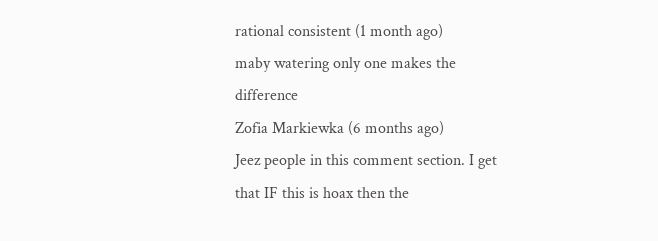rational consistent (1 month ago)
maby watering only one makes the difference
Zofia Markiewka (6 months ago)
Jeez people in this comment section. I get that IF this is hoax then the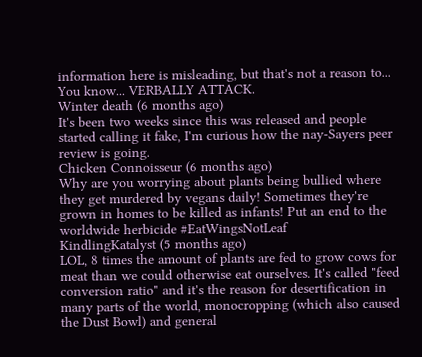information here is misleading, but that's not a reason to... You know... VERBALLY ATTACK.
Winter death (6 months ago)
It's been two weeks since this was released and people started calling it fake, I'm curious how the nay-Sayers peer review is going.
Chicken Connoisseur (6 months ago)
Why are you worrying about plants being bullied where they get murdered by vegans daily! Sometimes they're grown in homes to be killed as infants! Put an end to the worldwide herbicide #EatWingsNotLeaf
KindlingKatalyst (5 months ago)
LOL, 8 times the amount of plants are fed to grow cows for meat than we could otherwise eat ourselves. It's called "feed conversion ratio" and it's the reason for desertification in many parts of the world, monocropping (which also caused the Dust Bowl) and general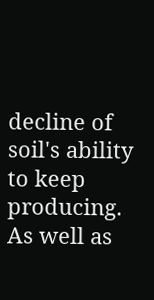decline of soil's ability to keep producing. As well as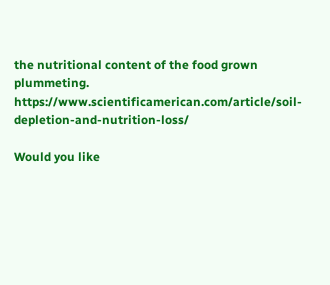the nutritional content of the food grown plummeting. https://www.scientificamerican.com/article/soil-depletion-and-nutrition-loss/

Would you like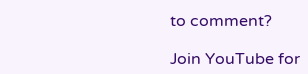to comment?

Join YouTube for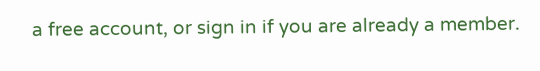a free account, or sign in if you are already a member.